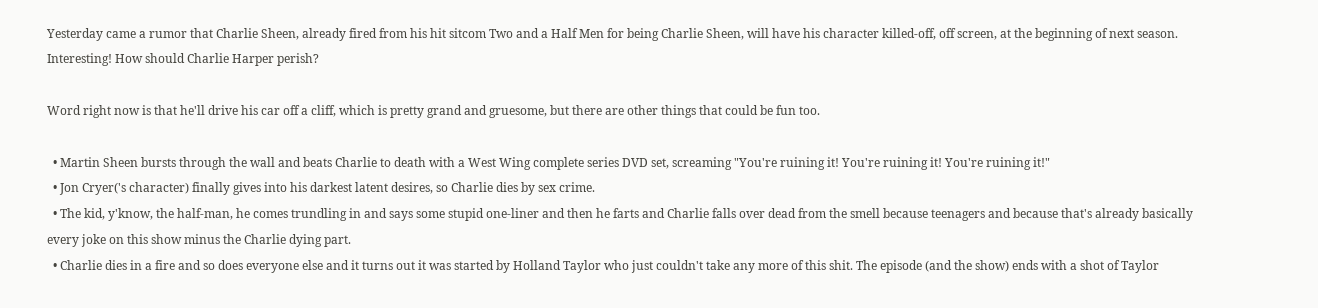Yesterday came a rumor that Charlie Sheen, already fired from his hit sitcom Two and a Half Men for being Charlie Sheen, will have his character killed-off, off screen, at the beginning of next season. Interesting! How should Charlie Harper perish?

Word right now is that he'll drive his car off a cliff, which is pretty grand and gruesome, but there are other things that could be fun too.

  • Martin Sheen bursts through the wall and beats Charlie to death with a West Wing complete series DVD set, screaming "You're ruining it! You're ruining it! You're ruining it!"
  • Jon Cryer('s character) finally gives into his darkest latent desires, so Charlie dies by sex crime.
  • The kid, y'know, the half-man, he comes trundling in and says some stupid one-liner and then he farts and Charlie falls over dead from the smell because teenagers and because that's already basically every joke on this show minus the Charlie dying part.
  • Charlie dies in a fire and so does everyone else and it turns out it was started by Holland Taylor who just couldn't take any more of this shit. The episode (and the show) ends with a shot of Taylor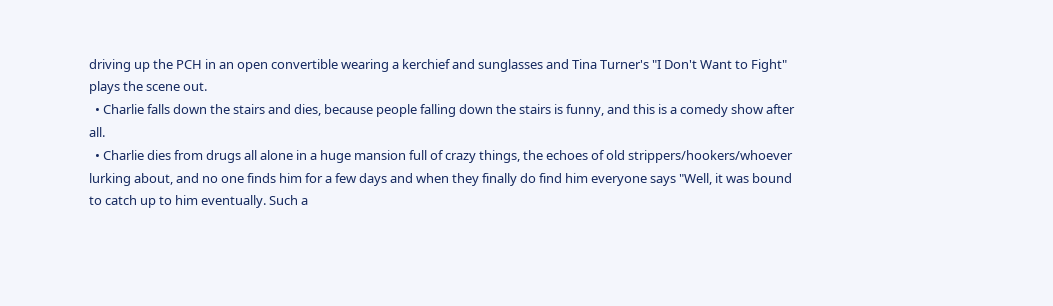driving up the PCH in an open convertible wearing a kerchief and sunglasses and Tina Turner's "I Don't Want to Fight" plays the scene out.
  • Charlie falls down the stairs and dies, because people falling down the stairs is funny, and this is a comedy show after all.
  • Charlie dies from drugs all alone in a huge mansion full of crazy things, the echoes of old strippers/hookers/whoever lurking about, and no one finds him for a few days and when they finally do find him everyone says "Well, it was bound to catch up to him eventually. Such a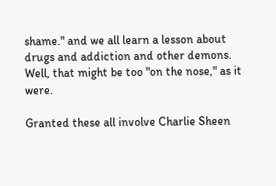shame." and we all learn a lesson about drugs and addiction and other demons. Well, that might be too "on the nose," as it were.

Granted these all involve Charlie Sheen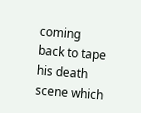coming back to tape his death scene which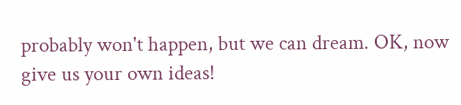probably won't happen, but we can dream. OK, now give us your own ideas!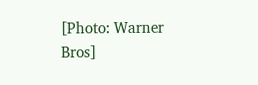[Photo: Warner Bros]